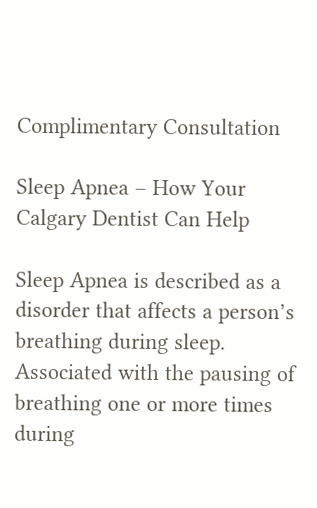Complimentary Consultation

Sleep Apnea – How Your Calgary Dentist Can Help

Sleep Apnea is described as a disorder that affects a person’s breathing during sleep.  Associated with the pausing of breathing one or more times during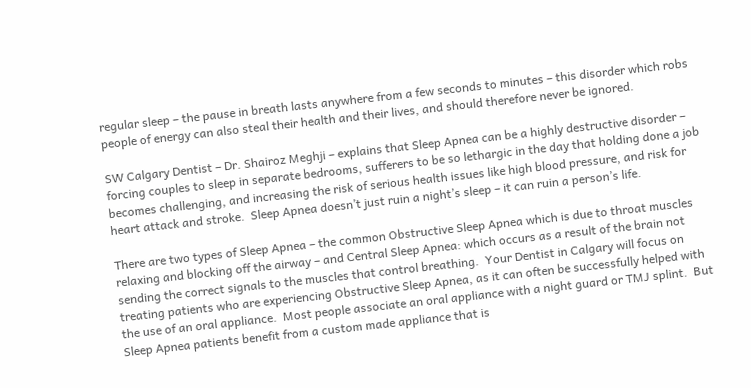regular sleep – the pause in breath lasts anywhere from a few seconds to minutes – this disorder which robs people of energy can also steal their health and their lives, and should therefore never be ignored.

SW Calgary Dentist – Dr. Shairoz Meghji – explains that Sleep Apnea can be a highly destructive disorder – forcing couples to sleep in separate bedrooms, sufferers to be so lethargic in the day that holding done a job becomes challenging, and increasing the risk of serious health issues like high blood pressure, and risk for heart attack and stroke.  Sleep Apnea doesn’t just ruin a night’s sleep – it can ruin a person’s life.

There are two types of Sleep Apnea – the common Obstructive Sleep Apnea which is due to throat muscles relaxing and blocking off the airway – and Central Sleep Apnea: which occurs as a result of the brain not sending the correct signals to the muscles that control breathing.  Your Dentist in Calgary will focus on treating patients who are experiencing Obstructive Sleep Apnea, as it can often be successfully helped with the use of an oral appliance.  Most people associate an oral appliance with a night guard or TMJ splint.  But Sleep Apnea patients benefit from a custom made appliance that is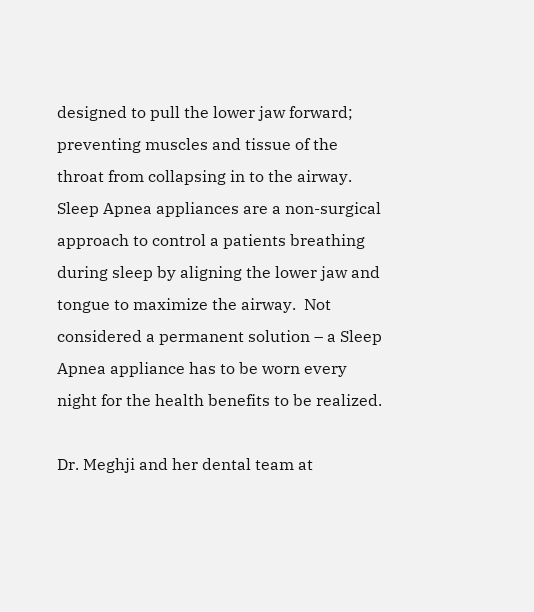designed to pull the lower jaw forward; preventing muscles and tissue of the throat from collapsing in to the airway.  Sleep Apnea appliances are a non-surgical approach to control a patients breathing during sleep by aligning the lower jaw and tongue to maximize the airway.  Not considered a permanent solution – a Sleep Apnea appliance has to be worn every night for the health benefits to be realized.

Dr. Meghji and her dental team at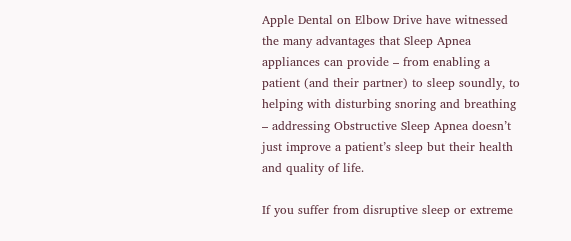Apple Dental on Elbow Drive have witnessed the many advantages that Sleep Apnea appliances can provide – from enabling a patient (and their partner) to sleep soundly, to helping with disturbing snoring and breathing – addressing Obstructive Sleep Apnea doesn’t just improve a patient’s sleep but their health and quality of life.

If you suffer from disruptive sleep or extreme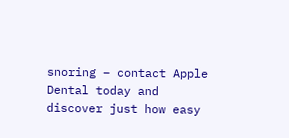snoring – contact Apple Dental today and discover just how easy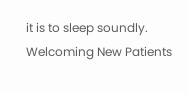it is to sleep soundly.  Welcoming New Patients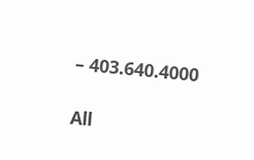– 403.640.4000

All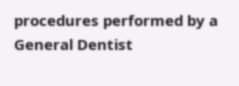procedures performed by a General Dentist